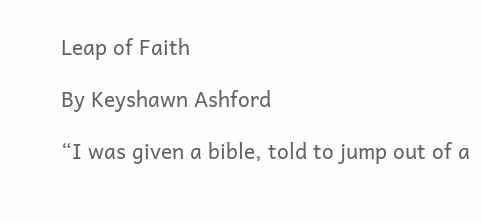Leap of Faith

By Keyshawn Ashford

“I was given a bible, told to jump out of a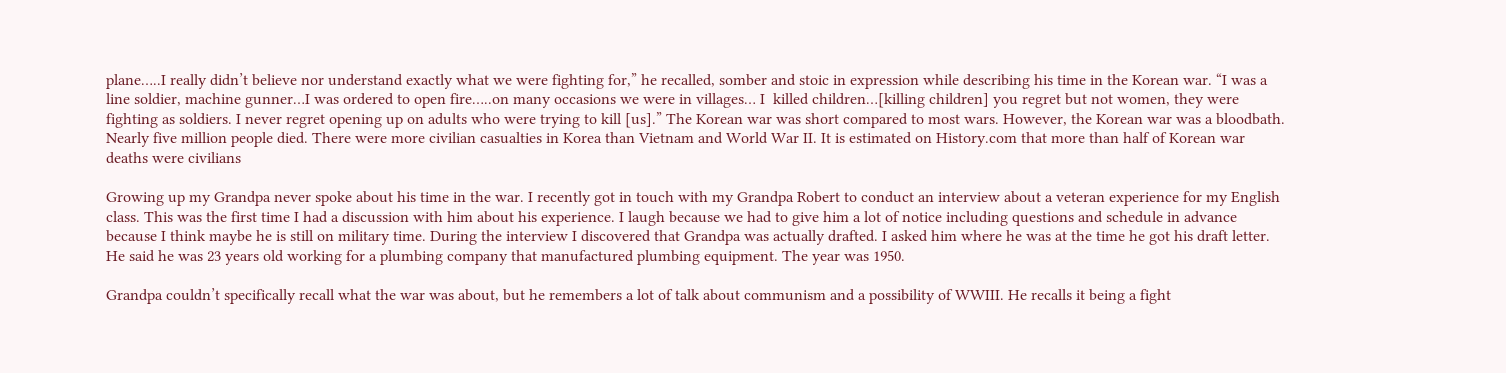plane…..I really didn’t believe nor understand exactly what we were fighting for,” he recalled, somber and stoic in expression while describing his time in the Korean war. “I was a line soldier, machine gunner…I was ordered to open fire…..on many occasions we were in villages… I  killed children…[killing children] you regret but not women, they were fighting as soldiers. I never regret opening up on adults who were trying to kill [us].” The Korean war was short compared to most wars. However, the Korean war was a bloodbath. Nearly five million people died. There were more civilian casualties in Korea than Vietnam and World War II. It is estimated on History.com that more than half of Korean war deaths were civilians

Growing up my Grandpa never spoke about his time in the war. I recently got in touch with my Grandpa Robert to conduct an interview about a veteran experience for my English class. This was the first time I had a discussion with him about his experience. I laugh because we had to give him a lot of notice including questions and schedule in advance because I think maybe he is still on military time. During the interview I discovered that Grandpa was actually drafted. I asked him where he was at the time he got his draft letter. He said he was 23 years old working for a plumbing company that manufactured plumbing equipment. The year was 1950.

Grandpa couldn’t specifically recall what the war was about, but he remembers a lot of talk about communism and a possibility of WWIII. He recalls it being a fight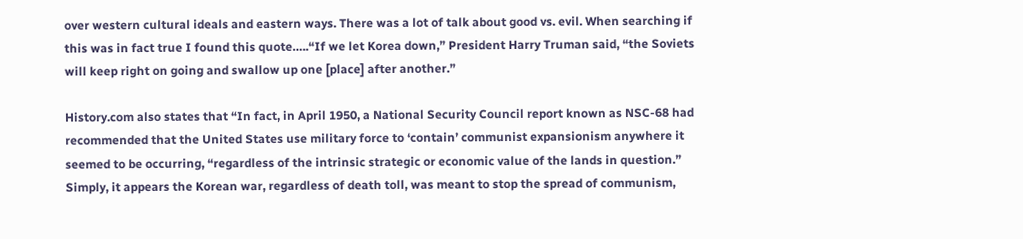over western cultural ideals and eastern ways. There was a lot of talk about good vs. evil. When searching if this was in fact true I found this quote…..“If we let Korea down,” President Harry Truman said, “the Soviets will keep right on going and swallow up one [place] after another.”

History.com also states that “In fact, in April 1950, a National Security Council report known as NSC-68 had recommended that the United States use military force to ‘contain’ communist expansionism anywhere it seemed to be occurring, “regardless of the intrinsic strategic or economic value of the lands in question.” Simply, it appears the Korean war, regardless of death toll, was meant to stop the spread of communism,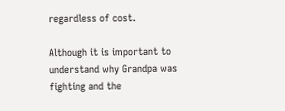regardless of cost.

Although it is important to understand why Grandpa was fighting and the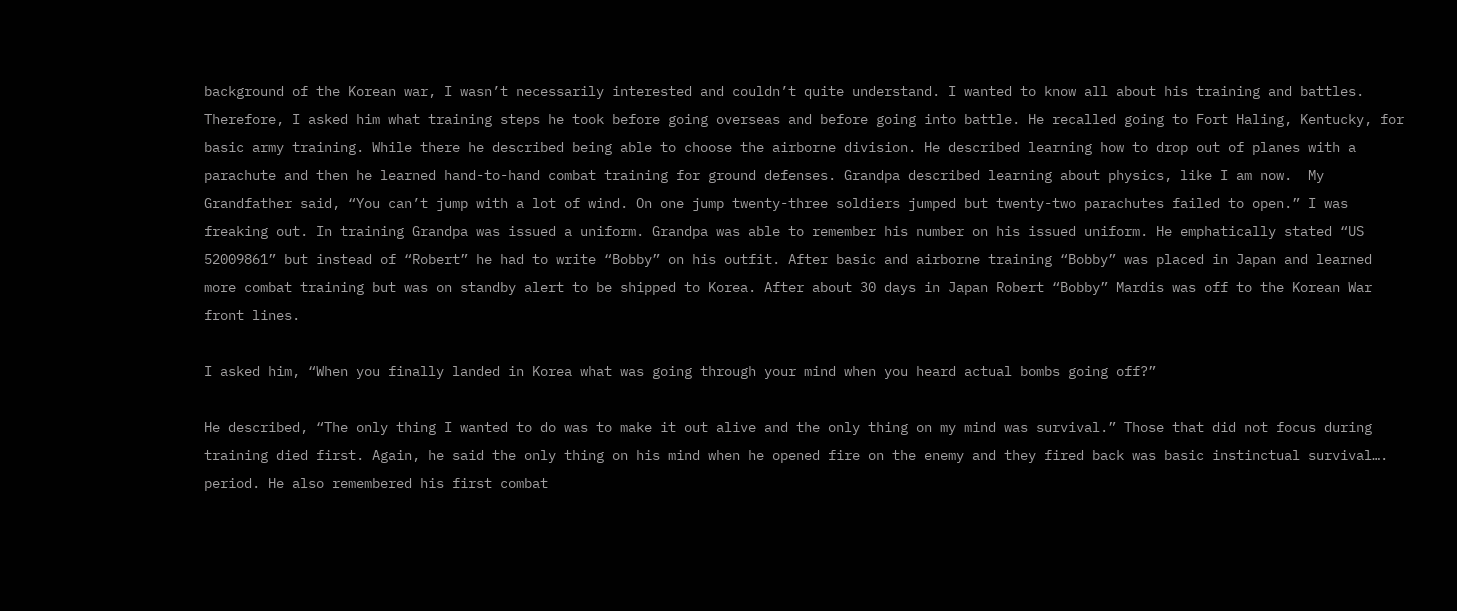background of the Korean war, I wasn’t necessarily interested and couldn’t quite understand. I wanted to know all about his training and battles. Therefore, I asked him what training steps he took before going overseas and before going into battle. He recalled going to Fort Haling, Kentucky, for basic army training. While there he described being able to choose the airborne division. He described learning how to drop out of planes with a parachute and then he learned hand-to-hand combat training for ground defenses. Grandpa described learning about physics, like I am now.  My Grandfather said, “You can’t jump with a lot of wind. On one jump twenty-three soldiers jumped but twenty-two parachutes failed to open.” I was freaking out. In training Grandpa was issued a uniform. Grandpa was able to remember his number on his issued uniform. He emphatically stated “US 52009861” but instead of “Robert” he had to write “Bobby” on his outfit. After basic and airborne training “Bobby” was placed in Japan and learned more combat training but was on standby alert to be shipped to Korea. After about 30 days in Japan Robert “Bobby” Mardis was off to the Korean War front lines.

I asked him, “When you finally landed in Korea what was going through your mind when you heard actual bombs going off?”

He described, “The only thing I wanted to do was to make it out alive and the only thing on my mind was survival.” Those that did not focus during training died first. Again, he said the only thing on his mind when he opened fire on the enemy and they fired back was basic instinctual survival…. period. He also remembered his first combat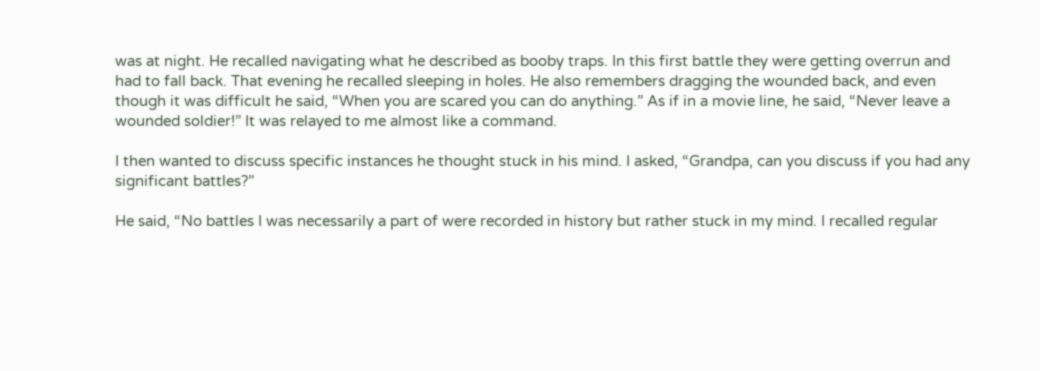was at night. He recalled navigating what he described as booby traps. In this first battle they were getting overrun and had to fall back. That evening he recalled sleeping in holes. He also remembers dragging the wounded back, and even though it was difficult he said, “When you are scared you can do anything.” As if in a movie line, he said, “Never leave a wounded soldier!” It was relayed to me almost like a command.

I then wanted to discuss specific instances he thought stuck in his mind. I asked, “Grandpa, can you discuss if you had any significant battles?”

He said, “No battles I was necessarily a part of were recorded in history but rather stuck in my mind. I recalled regular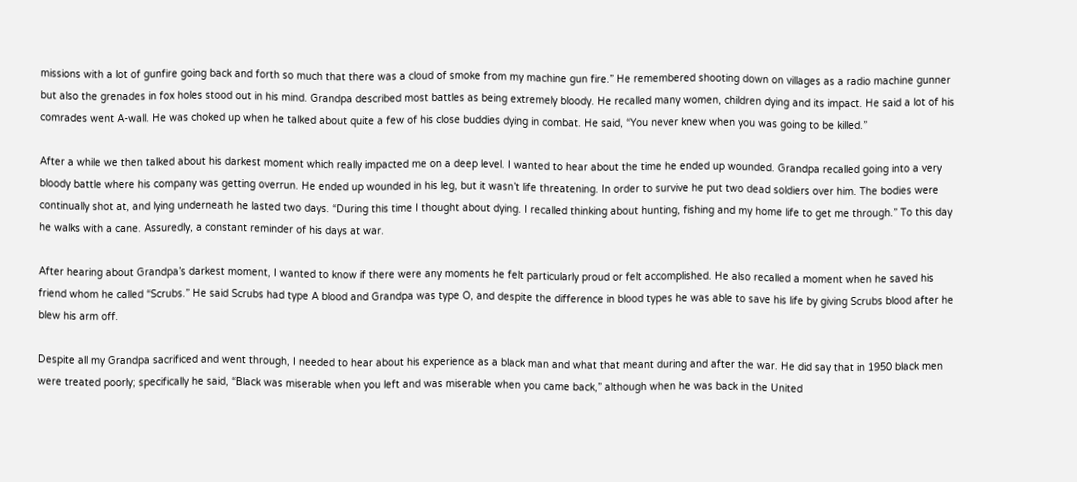missions with a lot of gunfire going back and forth so much that there was a cloud of smoke from my machine gun fire.” He remembered shooting down on villages as a radio machine gunner but also the grenades in fox holes stood out in his mind. Grandpa described most battles as being extremely bloody. He recalled many women, children dying and its impact. He said a lot of his comrades went A-wall. He was choked up when he talked about quite a few of his close buddies dying in combat. He said, “You never knew when you was going to be killed.”

After a while we then talked about his darkest moment which really impacted me on a deep level. I wanted to hear about the time he ended up wounded. Grandpa recalled going into a very bloody battle where his company was getting overrun. He ended up wounded in his leg, but it wasn’t life threatening. In order to survive he put two dead soldiers over him. The bodies were continually shot at, and lying underneath he lasted two days. “During this time I thought about dying. I recalled thinking about hunting, fishing and my home life to get me through.” To this day he walks with a cane. Assuredly, a constant reminder of his days at war.

After hearing about Grandpa’s darkest moment, I wanted to know if there were any moments he felt particularly proud or felt accomplished. He also recalled a moment when he saved his friend whom he called “Scrubs.” He said Scrubs had type A blood and Grandpa was type O, and despite the difference in blood types he was able to save his life by giving Scrubs blood after he blew his arm off.

Despite all my Grandpa sacrificed and went through, I needed to hear about his experience as a black man and what that meant during and after the war. He did say that in 1950 black men were treated poorly; specifically he said, “Black was miserable when you left and was miserable when you came back,” although when he was back in the United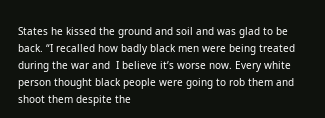States he kissed the ground and soil and was glad to be back. “I recalled how badly black men were being treated during the war and  I believe it’s worse now. Every white person thought black people were going to rob them and shoot them despite the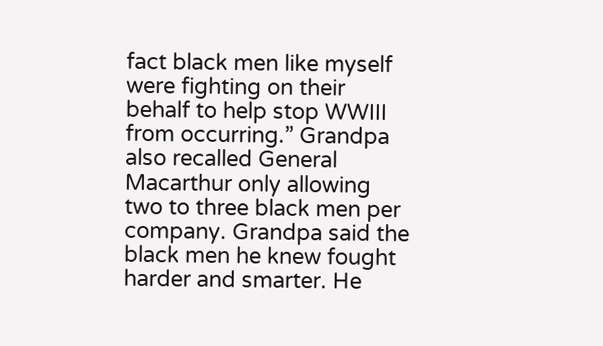fact black men like myself were fighting on their behalf to help stop WWIII from occurring.” Grandpa also recalled General Macarthur only allowing two to three black men per company. Grandpa said the black men he knew fought harder and smarter. He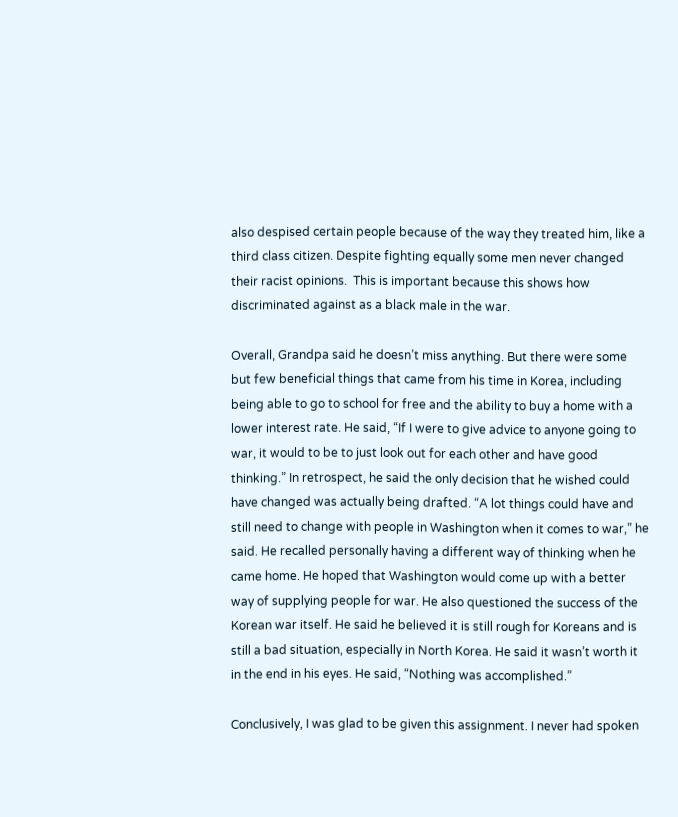also despised certain people because of the way they treated him, like a third class citizen. Despite fighting equally some men never changed their racist opinions.  This is important because this shows how discriminated against as a black male in the war.

Overall, Grandpa said he doesn’t miss anything. But there were some but few beneficial things that came from his time in Korea, including being able to go to school for free and the ability to buy a home with a lower interest rate. He said, “If I were to give advice to anyone going to war, it would to be to just look out for each other and have good thinking.” In retrospect, he said the only decision that he wished could have changed was actually being drafted. “A lot things could have and still need to change with people in Washington when it comes to war,” he said. He recalled personally having a different way of thinking when he came home. He hoped that Washington would come up with a better way of supplying people for war. He also questioned the success of the Korean war itself. He said he believed it is still rough for Koreans and is still a bad situation, especially in North Korea. He said it wasn’t worth it in the end in his eyes. He said, “Nothing was accomplished.”

Conclusively, I was glad to be given this assignment. I never had spoken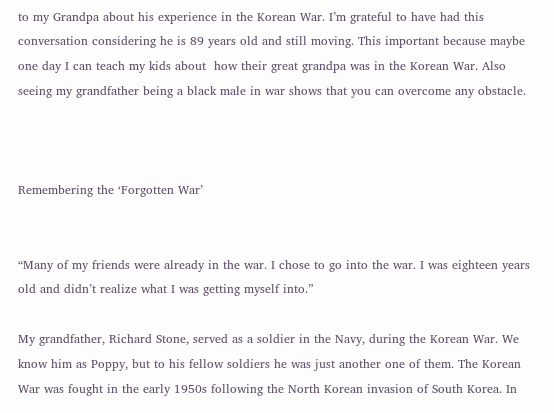to my Grandpa about his experience in the Korean War. I’m grateful to have had this conversation considering he is 89 years old and still moving. This important because maybe one day I can teach my kids about  how their great grandpa was in the Korean War. Also seeing my grandfather being a black male in war shows that you can overcome any obstacle.



Remembering the ‘Forgotten War’


“Many of my friends were already in the war. I chose to go into the war. I was eighteen years old and didn’t realize what I was getting myself into.”

My grandfather, Richard Stone, served as a soldier in the Navy, during the Korean War. We know him as Poppy, but to his fellow soldiers he was just another one of them. The Korean War was fought in the early 1950s following the North Korean invasion of South Korea. In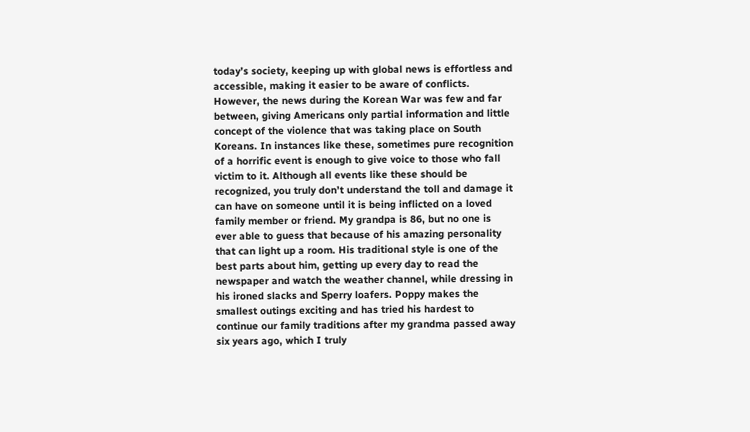today’s society, keeping up with global news is effortless and accessible, making it easier to be aware of conflicts. However, the news during the Korean War was few and far between, giving Americans only partial information and little concept of the violence that was taking place on South Koreans. In instances like these, sometimes pure recognition of a horrific event is enough to give voice to those who fall victim to it. Although all events like these should be recognized, you truly don’t understand the toll and damage it can have on someone until it is being inflicted on a loved family member or friend. My grandpa is 86, but no one is ever able to guess that because of his amazing personality that can light up a room. His traditional style is one of the best parts about him, getting up every day to read the newspaper and watch the weather channel, while dressing in his ironed slacks and Sperry loafers. Poppy makes the smallest outings exciting and has tried his hardest to continue our family traditions after my grandma passed away six years ago, which I truly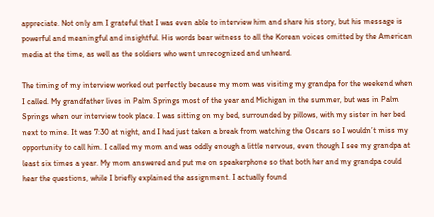appreciate. Not only am I grateful that I was even able to interview him and share his story, but his message is powerful and meaningful and insightful. His words bear witness to all the Korean voices omitted by the American media at the time, as well as the soldiers who went unrecognized and unheard.

The timing of my interview worked out perfectly because my mom was visiting my grandpa for the weekend when I called. My grandfather lives in Palm Springs most of the year and Michigan in the summer, but was in Palm Springs when our interview took place. I was sitting on my bed, surrounded by pillows, with my sister in her bed next to mine. It was 7:30 at night, and I had just taken a break from watching the Oscars so I wouldn’t miss my opportunity to call him. I called my mom and was oddly enough a little nervous, even though I see my grandpa at least six times a year. My mom answered and put me on speakerphone so that both her and my grandpa could hear the questions, while I briefly explained the assignment. I actually found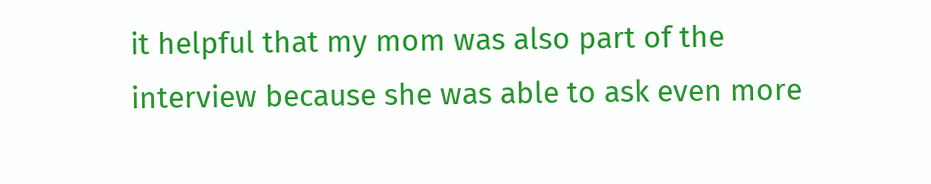it helpful that my mom was also part of the interview because she was able to ask even more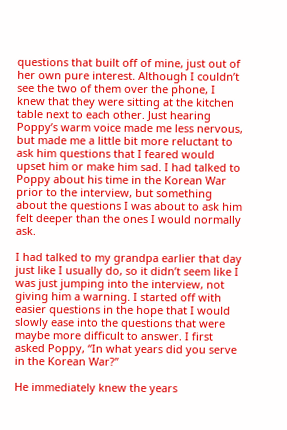questions that built off of mine, just out of her own pure interest. Although I couldn’t see the two of them over the phone, I knew that they were sitting at the kitchen table next to each other. Just hearing Poppy’s warm voice made me less nervous, but made me a little bit more reluctant to ask him questions that I feared would upset him or make him sad. I had talked to Poppy about his time in the Korean War prior to the interview, but something about the questions I was about to ask him felt deeper than the ones I would normally ask.

I had talked to my grandpa earlier that day just like I usually do, so it didn’t seem like I was just jumping into the interview, not giving him a warning. I started off with easier questions in the hope that I would slowly ease into the questions that were maybe more difficult to answer. I first asked Poppy, “In what years did you serve in the Korean War?”

He immediately knew the years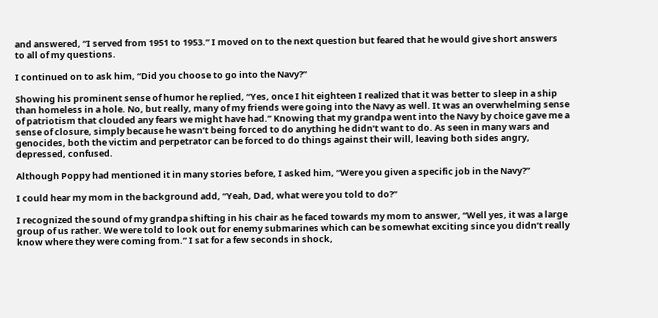and answered, “I served from 1951 to 1953.” I moved on to the next question but feared that he would give short answers to all of my questions.

I continued on to ask him, “Did you choose to go into the Navy?”

Showing his prominent sense of humor he replied, “Yes, once I hit eighteen I realized that it was better to sleep in a ship than homeless in a hole. No, but really, many of my friends were going into the Navy as well. It was an overwhelming sense of patriotism that clouded any fears we might have had.” Knowing that my grandpa went into the Navy by choice gave me a sense of closure, simply because he wasn’t being forced to do anything he didn’t want to do. As seen in many wars and genocides, both the victim and perpetrator can be forced to do things against their will, leaving both sides angry, depressed, confused.

Although Poppy had mentioned it in many stories before, I asked him, “Were you given a specific job in the Navy?”

I could hear my mom in the background add, “Yeah, Dad, what were you told to do?”

I recognized the sound of my grandpa shifting in his chair as he faced towards my mom to answer, “Well yes, it was a large group of us rather. We were told to look out for enemy submarines which can be somewhat exciting since you didn’t really know where they were coming from.” I sat for a few seconds in shock,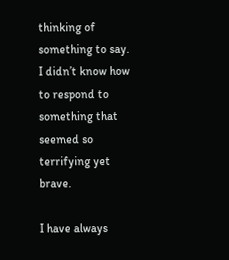thinking of something to say. I didn’t know how to respond to something that seemed so terrifying yet brave.

I have always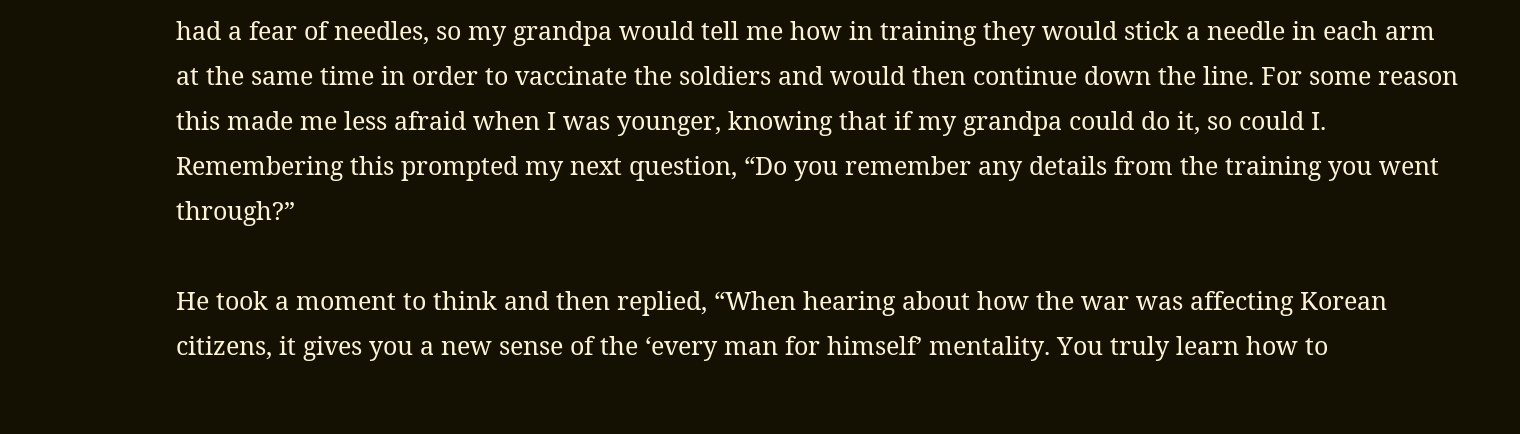had a fear of needles, so my grandpa would tell me how in training they would stick a needle in each arm at the same time in order to vaccinate the soldiers and would then continue down the line. For some reason this made me less afraid when I was younger, knowing that if my grandpa could do it, so could I. Remembering this prompted my next question, “Do you remember any details from the training you went through?”

He took a moment to think and then replied, “When hearing about how the war was affecting Korean citizens, it gives you a new sense of the ‘every man for himself’ mentality. You truly learn how to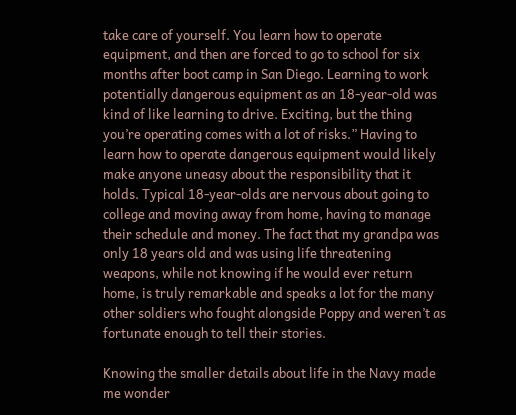take care of yourself. You learn how to operate equipment, and then are forced to go to school for six months after boot camp in San Diego. Learning to work potentially dangerous equipment as an 18-year-old was kind of like learning to drive. Exciting, but the thing you’re operating comes with a lot of risks.” Having to learn how to operate dangerous equipment would likely make anyone uneasy about the responsibility that it holds. Typical 18-year-olds are nervous about going to college and moving away from home, having to manage their schedule and money. The fact that my grandpa was only 18 years old and was using life threatening weapons, while not knowing if he would ever return home, is truly remarkable and speaks a lot for the many other soldiers who fought alongside Poppy and weren’t as fortunate enough to tell their stories.

Knowing the smaller details about life in the Navy made me wonder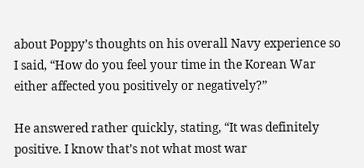about Poppy’s thoughts on his overall Navy experience so I said, “How do you feel your time in the Korean War either affected you positively or negatively?”

He answered rather quickly, stating, “It was definitely positive. I know that’s not what most war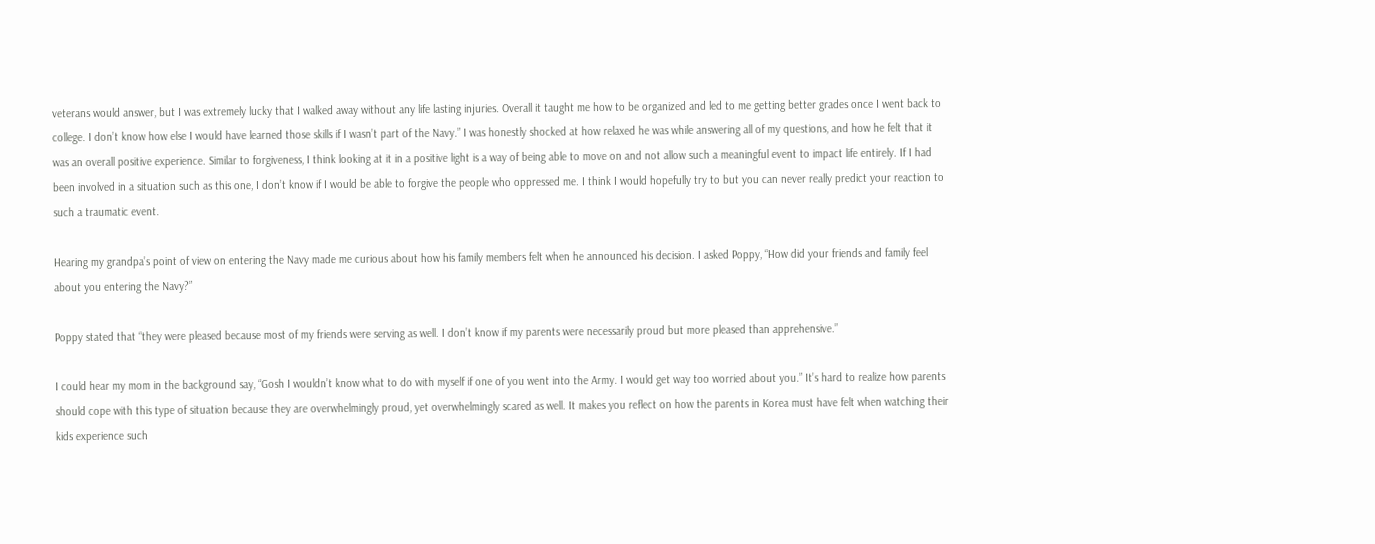veterans would answer, but I was extremely lucky that I walked away without any life lasting injuries. Overall it taught me how to be organized and led to me getting better grades once I went back to college. I don’t know how else I would have learned those skills if I wasn’t part of the Navy.” I was honestly shocked at how relaxed he was while answering all of my questions, and how he felt that it was an overall positive experience. Similar to forgiveness, I think looking at it in a positive light is a way of being able to move on and not allow such a meaningful event to impact life entirely. If I had been involved in a situation such as this one, I don’t know if I would be able to forgive the people who oppressed me. I think I would hopefully try to but you can never really predict your reaction to such a traumatic event.

Hearing my grandpa’s point of view on entering the Navy made me curious about how his family members felt when he announced his decision. I asked Poppy, “How did your friends and family feel about you entering the Navy?”

Poppy stated that “they were pleased because most of my friends were serving as well. I don’t know if my parents were necessarily proud but more pleased than apprehensive.”

I could hear my mom in the background say, “Gosh I wouldn’t know what to do with myself if one of you went into the Army. I would get way too worried about you.” It’s hard to realize how parents should cope with this type of situation because they are overwhelmingly proud, yet overwhelmingly scared as well. It makes you reflect on how the parents in Korea must have felt when watching their kids experience such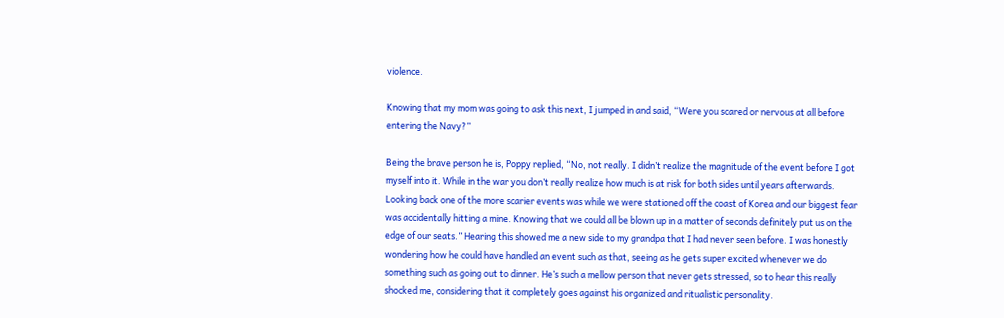violence.

Knowing that my mom was going to ask this next, I jumped in and said, “Were you scared or nervous at all before entering the Navy?”

Being the brave person he is, Poppy replied, “No, not really. I didn’t realize the magnitude of the event before I got myself into it. While in the war you don’t really realize how much is at risk for both sides until years afterwards. Looking back one of the more scarier events was while we were stationed off the coast of Korea and our biggest fear was accidentally hitting a mine. Knowing that we could all be blown up in a matter of seconds definitely put us on the edge of our seats.” Hearing this showed me a new side to my grandpa that I had never seen before. I was honestly wondering how he could have handled an event such as that, seeing as he gets super excited whenever we do something such as going out to dinner. He’s such a mellow person that never gets stressed, so to hear this really shocked me, considering that it completely goes against his organized and ritualistic personality.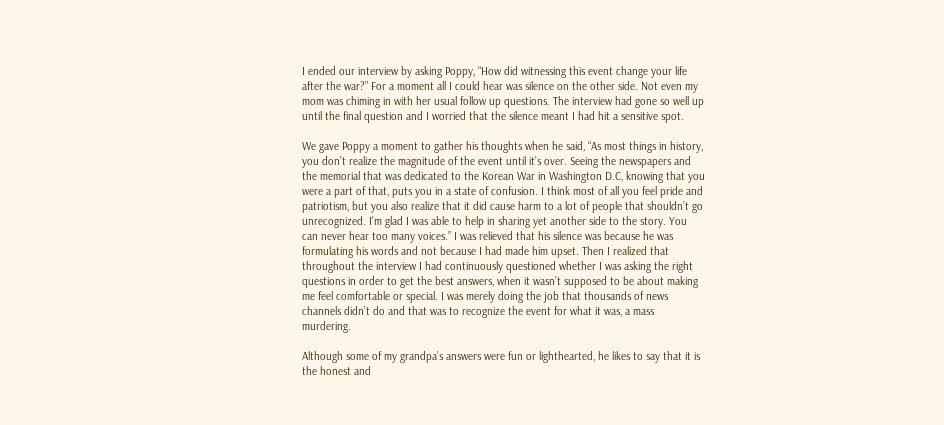I ended our interview by asking Poppy, “How did witnessing this event change your life after the war?” For a moment all I could hear was silence on the other side. Not even my mom was chiming in with her usual follow up questions. The interview had gone so well up until the final question and I worried that the silence meant I had hit a sensitive spot.

We gave Poppy a moment to gather his thoughts when he said, “As most things in history, you don’t realize the magnitude of the event until it’s over. Seeing the newspapers and the memorial that was dedicated to the Korean War in Washington D.C, knowing that you were a part of that, puts you in a state of confusion. I think most of all you feel pride and patriotism, but you also realize that it did cause harm to a lot of people that shouldn’t go unrecognized. I’m glad I was able to help in sharing yet another side to the story. You can never hear too many voices.” I was relieved that his silence was because he was formulating his words and not because I had made him upset. Then I realized that throughout the interview I had continuously questioned whether I was asking the right questions in order to get the best answers, when it wasn’t supposed to be about making me feel comfortable or special. I was merely doing the job that thousands of news channels didn’t do and that was to recognize the event for what it was, a mass murdering.

Although some of my grandpa’s answers were fun or lighthearted, he likes to say that it is the honest and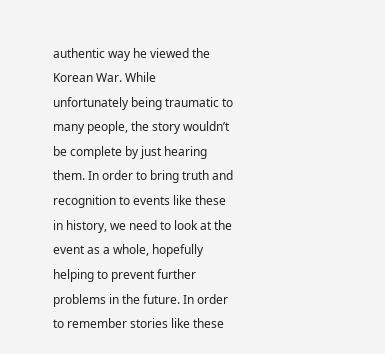authentic way he viewed the Korean War. While unfortunately being traumatic to many people, the story wouldn’t be complete by just hearing them. In order to bring truth and recognition to events like these in history, we need to look at the event as a whole, hopefully helping to prevent further problems in the future. In order to remember stories like these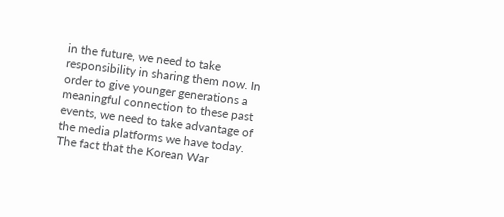in the future, we need to take responsibility in sharing them now. In order to give younger generations a meaningful connection to these past events, we need to take advantage of the media platforms we have today. The fact that the Korean War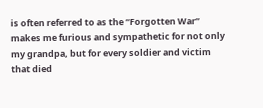is often referred to as the “Forgotten War” makes me furious and sympathetic for not only my grandpa, but for every soldier and victim that died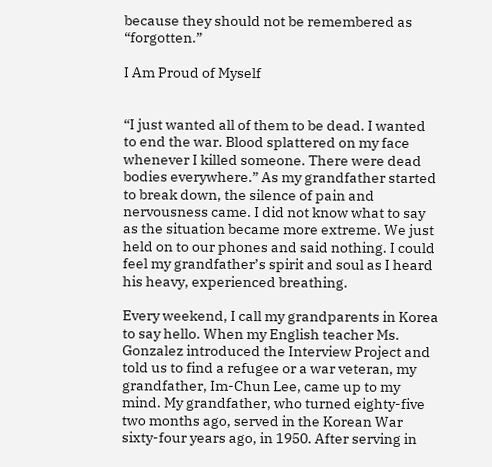because they should not be remembered as “forgotten.”

I Am Proud of Myself


“I just wanted all of them to be dead. I wanted to end the war. Blood splattered on my face whenever I killed someone. There were dead bodies everywhere.” As my grandfather started to break down, the silence of pain and nervousness came. I did not know what to say as the situation became more extreme. We just held on to our phones and said nothing. I could feel my grandfather’s spirit and soul as I heard his heavy, experienced breathing.

Every weekend, I call my grandparents in Korea to say hello. When my English teacher Ms. Gonzalez introduced the Interview Project and told us to find a refugee or a war veteran, my grandfather, Im-Chun Lee, came up to my mind. My grandfather, who turned eighty-five two months ago, served in the Korean War sixty-four years ago, in 1950. After serving in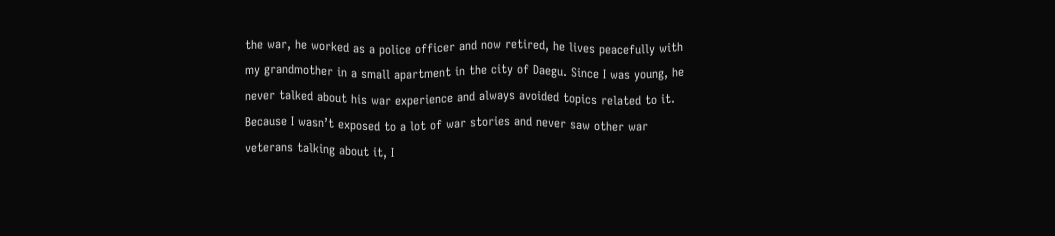the war, he worked as a police officer and now retired, he lives peacefully with my grandmother in a small apartment in the city of Daegu. Since I was young, he never talked about his war experience and always avoided topics related to it. Because I wasn’t exposed to a lot of war stories and never saw other war veterans talking about it, I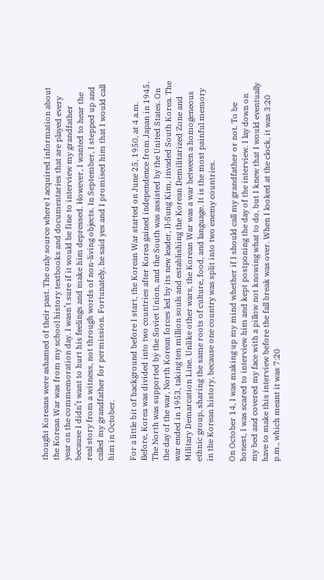thought Koreans were ashamed of their past. The only source where I acquired information about the Korean War was from my school history textbooks and documentaries that are played every year on the commemoration day. I wasn’t sure if it would be fine to interview my grandfather because I didn’t want to hurt his feelings and make him depressed. However, I wanted to hear the real story from a witness, not through words of non-living objects. In September, I stepped up and called my grandfather for permission. Fortunately, he said yes and I promised him that I would call him in October.

For a little bit of background before I start, the Korean War started on June 25, 1950, at 4 a.m. Before, Korea was divided into two countries after Korea gained independence from Japan in 1945. The North was supported by the Soviet Union, and the South was assisted by the United States. On the day of the war, North Korean forces led by its new leader, Il-Sung Kim, invaded South Korea. The war ended in 1953, taking ten million souls and establishing the Korean Demilitarized Zone and Military Demarcation Line. Unlike other wars, the Korean War was a war between a homogeneous ethnic group, sharing the same roots of culture, food, and language. It is the most painful memory in the Korean history, because one country was split into two enemy countries.

On October 14, I was making up my mind whether if I should call my grandfather or not. To be honest, I was scared to interview him and kept postponing the day of the interview. I lay down on my bed and covered my face with a pillow not knowing what to do, but I knew that I would eventually have to make this interview before the fall break was over. When I looked at the clock, it was 3:20 p.m., which meant it was 7:20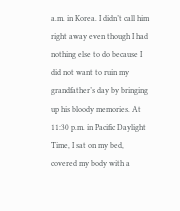a.m. in Korea. I didn’t call him right away even though I had nothing else to do because I did not want to ruin my grandfather’s day by bringing up his bloody memories. At 11:30 p.m. in Pacific Daylight Time, I sat on my bed, covered my body with a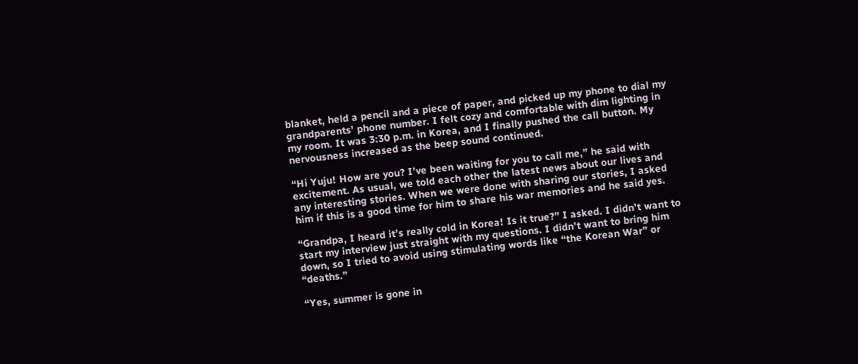blanket, held a pencil and a piece of paper, and picked up my phone to dial my grandparents’ phone number. I felt cozy and comfortable with dim lighting in my room. It was 3:30 p.m. in Korea, and I finally pushed the call button. My nervousness increased as the beep sound continued.

“Hi Yuju! How are you? I’ve been waiting for you to call me,” he said with excitement. As usual, we told each other the latest news about our lives and any interesting stories. When we were done with sharing our stories, I asked him if this is a good time for him to share his war memories and he said yes.

“Grandpa, I heard it’s really cold in Korea! Is it true?” I asked. I didn’t want to start my interview just straight with my questions. I didn’t want to bring him down, so I tried to avoid using stimulating words like “the Korean War” or “deaths.”

“Yes, summer is gone in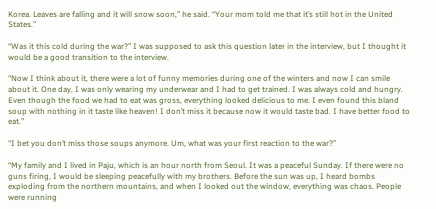Korea. Leaves are falling and it will snow soon,” he said. “Your mom told me that it’s still hot in the United States.”

“Was it this cold during the war?” I was supposed to ask this question later in the interview, but I thought it would be a good transition to the interview.

“Now I think about it, there were a lot of funny memories during one of the winters and now I can smile about it. One day, I was only wearing my underwear and I had to get trained. I was always cold and hungry. Even though the food we had to eat was gross, everything looked delicious to me. I even found this bland soup with nothing in it taste like heaven! I don’t miss it because now it would taste bad. I have better food to eat.”

“I bet you don’t miss those soups anymore. Um, what was your first reaction to the war?”

“My family and I lived in Paju, which is an hour north from Seoul. It was a peaceful Sunday. If there were no guns firing, I would be sleeping peacefully with my brothers. Before the sun was up, I heard bombs exploding from the northern mountains, and when I looked out the window, everything was chaos. People were running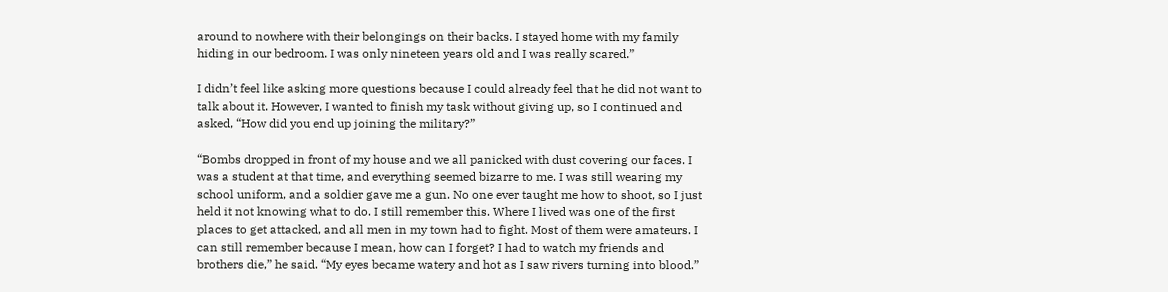around to nowhere with their belongings on their backs. I stayed home with my family hiding in our bedroom. I was only nineteen years old and I was really scared.”

I didn’t feel like asking more questions because I could already feel that he did not want to talk about it. However, I wanted to finish my task without giving up, so I continued and asked, “How did you end up joining the military?”

“Bombs dropped in front of my house and we all panicked with dust covering our faces. I was a student at that time, and everything seemed bizarre to me. I was still wearing my school uniform, and a soldier gave me a gun. No one ever taught me how to shoot, so I just held it not knowing what to do. I still remember this. Where I lived was one of the first places to get attacked, and all men in my town had to fight. Most of them were amateurs. I can still remember because I mean, how can I forget? I had to watch my friends and brothers die,” he said. “My eyes became watery and hot as I saw rivers turning into blood.”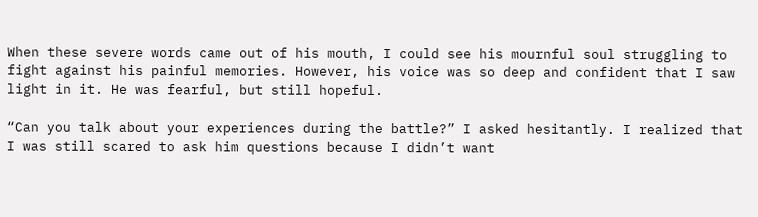When these severe words came out of his mouth, I could see his mournful soul struggling to fight against his painful memories. However, his voice was so deep and confident that I saw light in it. He was fearful, but still hopeful.

“Can you talk about your experiences during the battle?” I asked hesitantly. I realized that I was still scared to ask him questions because I didn’t want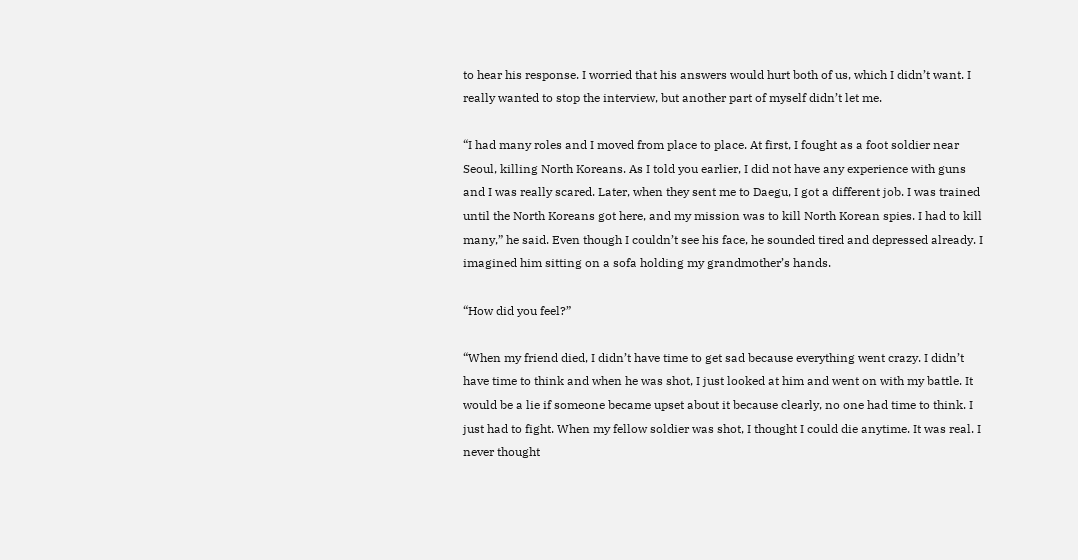to hear his response. I worried that his answers would hurt both of us, which I didn’t want. I really wanted to stop the interview, but another part of myself didn’t let me.

“I had many roles and I moved from place to place. At first, I fought as a foot soldier near Seoul, killing North Koreans. As I told you earlier, I did not have any experience with guns and I was really scared. Later, when they sent me to Daegu, I got a different job. I was trained until the North Koreans got here, and my mission was to kill North Korean spies. I had to kill many,” he said. Even though I couldn’t see his face, he sounded tired and depressed already. I imagined him sitting on a sofa holding my grandmother’s hands.

“How did you feel?”

“When my friend died, I didn’t have time to get sad because everything went crazy. I didn’t have time to think and when he was shot, I just looked at him and went on with my battle. It would be a lie if someone became upset about it because clearly, no one had time to think. I just had to fight. When my fellow soldier was shot, I thought I could die anytime. It was real. I never thought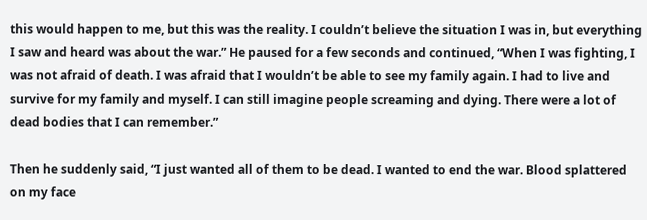this would happen to me, but this was the reality. I couldn’t believe the situation I was in, but everything I saw and heard was about the war.” He paused for a few seconds and continued, “When I was fighting, I was not afraid of death. I was afraid that I wouldn’t be able to see my family again. I had to live and survive for my family and myself. I can still imagine people screaming and dying. There were a lot of dead bodies that I can remember.”

Then he suddenly said, “I just wanted all of them to be dead. I wanted to end the war. Blood splattered on my face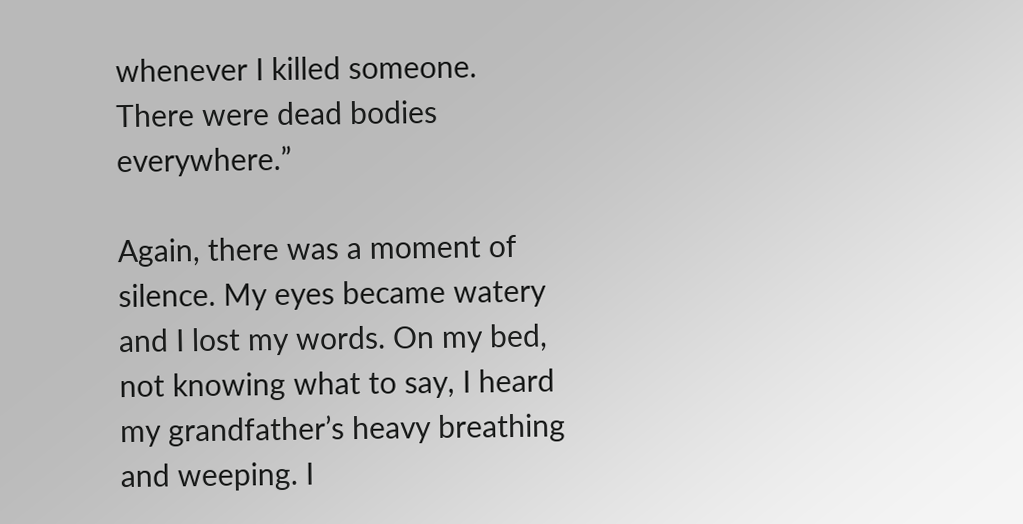whenever I killed someone. There were dead bodies everywhere.”

Again, there was a moment of silence. My eyes became watery and I lost my words. On my bed, not knowing what to say, I heard my grandfather’s heavy breathing and weeping. I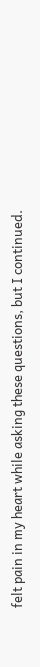felt pain in my heart while asking these questions, but I continued.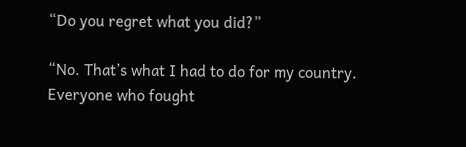“Do you regret what you did?”

“No. That’s what I had to do for my country. Everyone who fought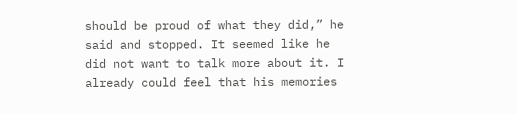should be proud of what they did,” he said and stopped. It seemed like he did not want to talk more about it. I already could feel that his memories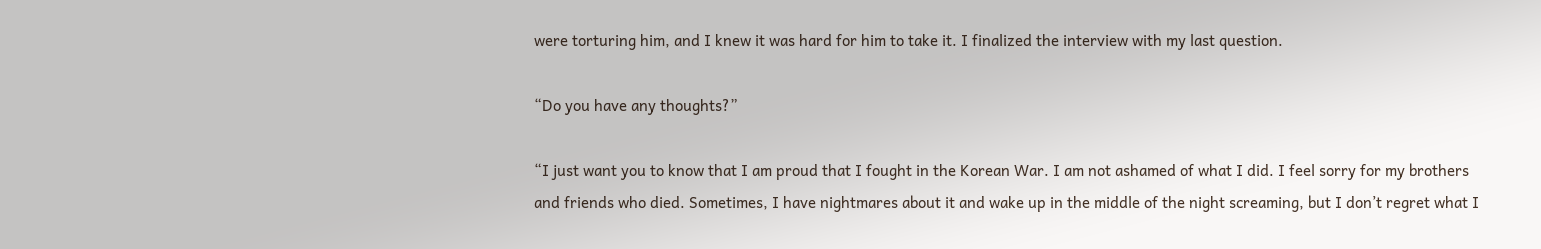were torturing him, and I knew it was hard for him to take it. I finalized the interview with my last question.

“Do you have any thoughts?”

“I just want you to know that I am proud that I fought in the Korean War. I am not ashamed of what I did. I feel sorry for my brothers and friends who died. Sometimes, I have nightmares about it and wake up in the middle of the night screaming, but I don’t regret what I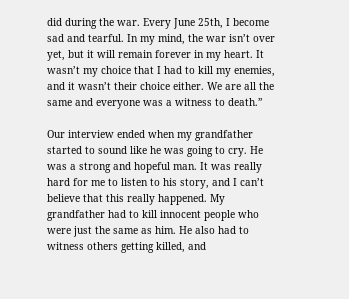did during the war. Every June 25th, I become sad and tearful. In my mind, the war isn’t over yet, but it will remain forever in my heart. It wasn’t my choice that I had to kill my enemies, and it wasn’t their choice either. We are all the same and everyone was a witness to death.”

Our interview ended when my grandfather started to sound like he was going to cry. He was a strong and hopeful man. It was really hard for me to listen to his story, and I can’t believe that this really happened. My grandfather had to kill innocent people who were just the same as him. He also had to witness others getting killed, and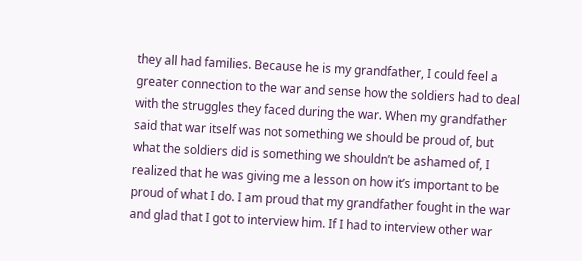they all had families. Because he is my grandfather, I could feel a greater connection to the war and sense how the soldiers had to deal with the struggles they faced during the war. When my grandfather said that war itself was not something we should be proud of, but what the soldiers did is something we shouldn’t be ashamed of, I realized that he was giving me a lesson on how it’s important to be proud of what I do. I am proud that my grandfather fought in the war and glad that I got to interview him. If I had to interview other war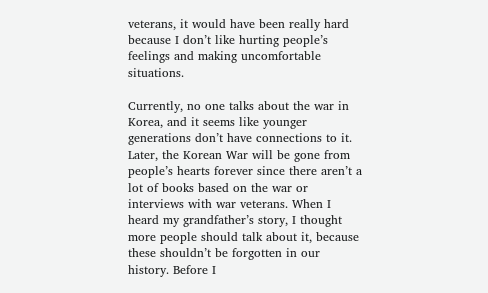veterans, it would have been really hard because I don’t like hurting people’s feelings and making uncomfortable situations.

Currently, no one talks about the war in Korea, and it seems like younger generations don’t have connections to it. Later, the Korean War will be gone from people’s hearts forever since there aren’t a lot of books based on the war or interviews with war veterans. When I heard my grandfather’s story, I thought more people should talk about it, because these shouldn’t be forgotten in our history. Before I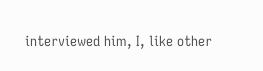interviewed him, I, like other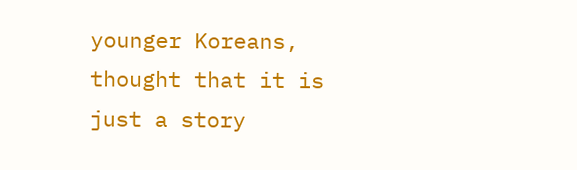younger Koreans, thought that it is just a story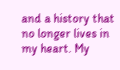and a history that no longer lives in my heart. My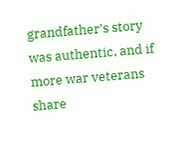grandfather’s story was authentic, and if more war veterans share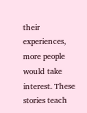their experiences, more people would take interest. These stories teach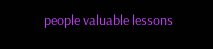people valuable lessons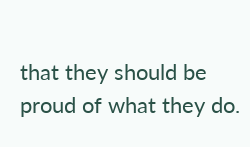that they should be proud of what they do.